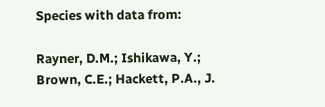Species with data from:

Rayner, D.M.; Ishikawa, Y.; Brown, C.E.; Hackett, P.A., J.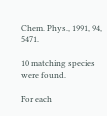Chem. Phys., 1991, 94, 5471.

10 matching species were found.

For each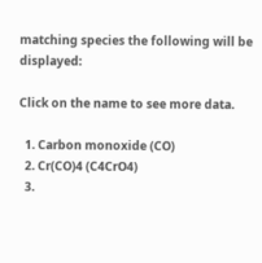matching species the following will be displayed:

Click on the name to see more data.

  1. Carbon monoxide (CO)
  2. Cr(CO)4 (C4CrO4)
  3.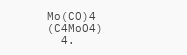Mo(CO)4 (C4MoO4)
  4.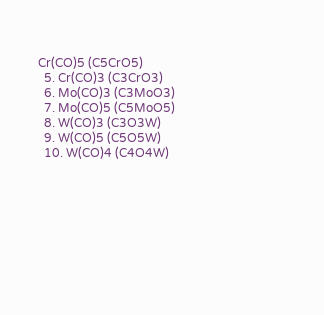Cr(CO)5 (C5CrO5)
  5. Cr(CO)3 (C3CrO3)
  6. Mo(CO)3 (C3MoO3)
  7. Mo(CO)5 (C5MoO5)
  8. W(CO)3 (C3O3W)
  9. W(CO)5 (C5O5W)
  10. W(CO)4 (C4O4W)